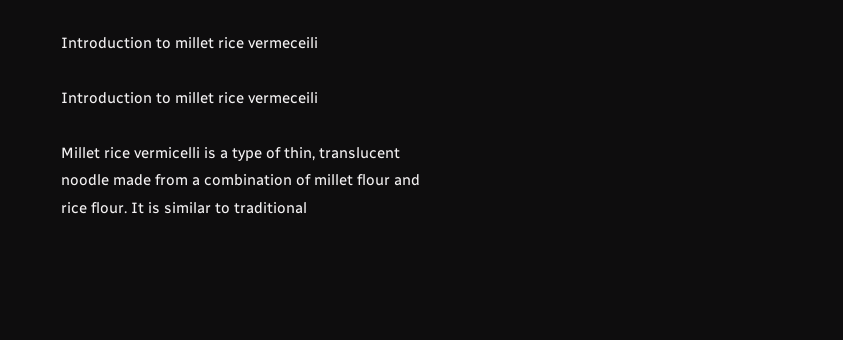Introduction to millet rice vermeceili

Introduction to millet rice vermeceili

Millet rice vermicelli is a type of thin, translucent noodle made from a combination of millet flour and rice flour. It is similar to traditional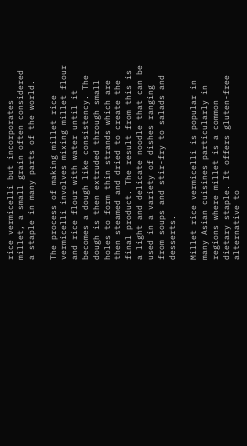rice vermicelli but incorporates millet, a small grain often considered a staple in many parts of the world.

The process of making millet rice vermicelli involves mixing millet flour and rice flour with water until it becomes a dough like consistency. The dough is then extruded through small holes to form thin strands which are then steamed and dried to create the final product. The result from this is a light and delicate noodle that can be used in a variety of dishes ranging from soups and stir-fry to salads and desserts.

Millet rice vermicelli is popular in many Asian cuisines particularly in regions where millet is a common dietary staple. It offers gluten-free alternative to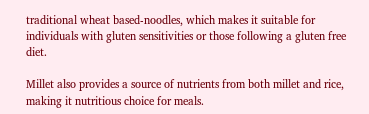traditional wheat based-noodles, which makes it suitable for individuals with gluten sensitivities or those following a gluten free diet.

Millet also provides a source of nutrients from both millet and rice, making it nutritious choice for meals.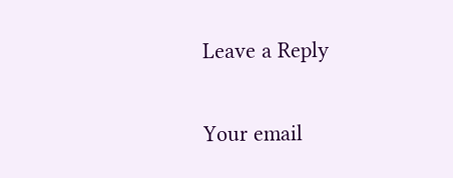Leave a Reply

Your email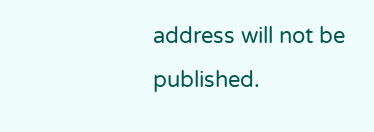address will not be published.